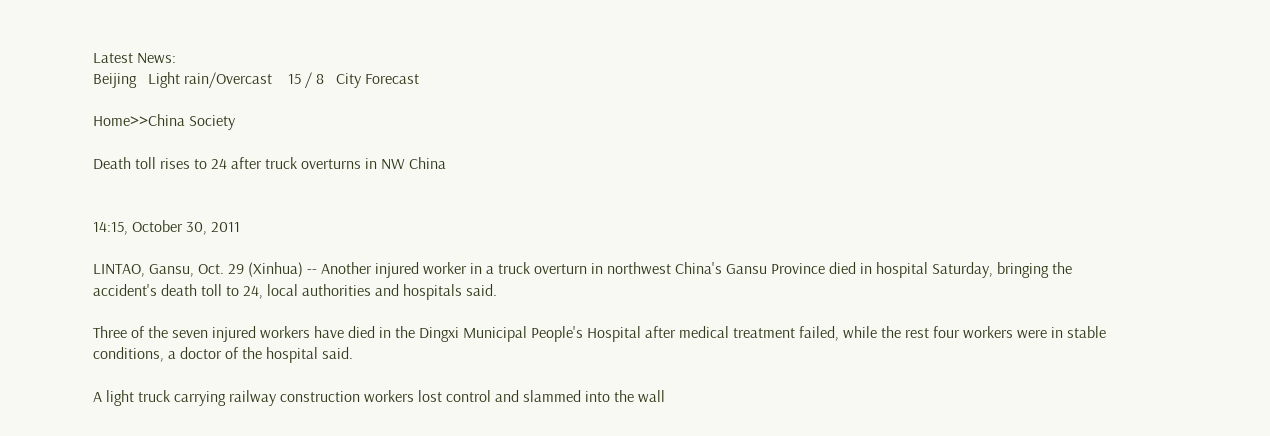Latest News:
Beijing   Light rain/Overcast    15 / 8   City Forecast

Home>>China Society

Death toll rises to 24 after truck overturns in NW China


14:15, October 30, 2011

LINTAO, Gansu, Oct. 29 (Xinhua) -- Another injured worker in a truck overturn in northwest China's Gansu Province died in hospital Saturday, bringing the accident's death toll to 24, local authorities and hospitals said.

Three of the seven injured workers have died in the Dingxi Municipal People's Hospital after medical treatment failed, while the rest four workers were in stable conditions, a doctor of the hospital said.

A light truck carrying railway construction workers lost control and slammed into the wall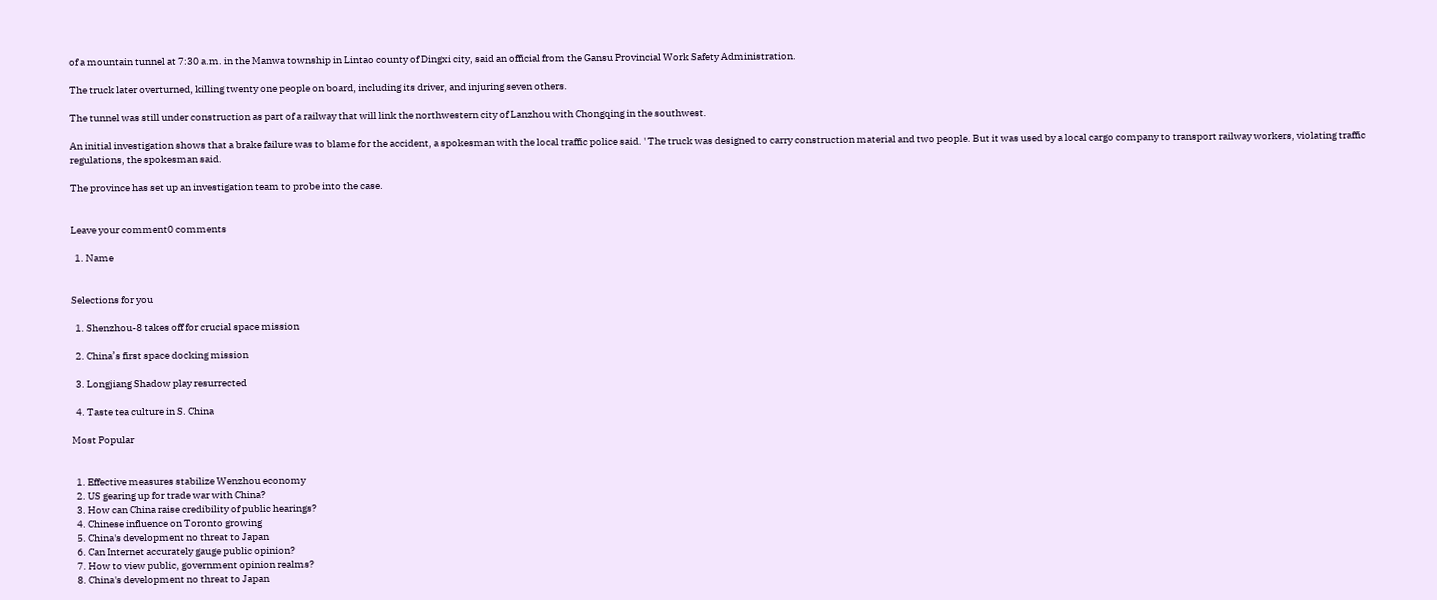of a mountain tunnel at 7:30 a.m. in the Manwa township in Lintao county of Dingxi city, said an official from the Gansu Provincial Work Safety Administration.

The truck later overturned, killing twenty one people on board, including its driver, and injuring seven others.

The tunnel was still under construction as part of a railway that will link the northwestern city of Lanzhou with Chongqing in the southwest.

An initial investigation shows that a brake failure was to blame for the accident, a spokesman with the local traffic police said. ' The truck was designed to carry construction material and two people. But it was used by a local cargo company to transport railway workers, violating traffic regulations, the spokesman said.

The province has set up an investigation team to probe into the case.


Leave your comment0 comments

  1. Name


Selections for you

  1. Shenzhou-8 takes off for crucial space mission

  2. China’s first space docking mission

  3. Longjiang Shadow play resurrected

  4. Taste tea culture in S. China

Most Popular


  1. Effective measures stabilize Wenzhou economy
  2. US gearing up for trade war with China?
  3. How can China raise credibility of public hearings?
  4. Chinese influence on Toronto growing
  5. China's development no threat to Japan
  6. Can Internet accurately gauge public opinion?
  7. How to view public, government opinion realms?
  8. China's development no threat to Japan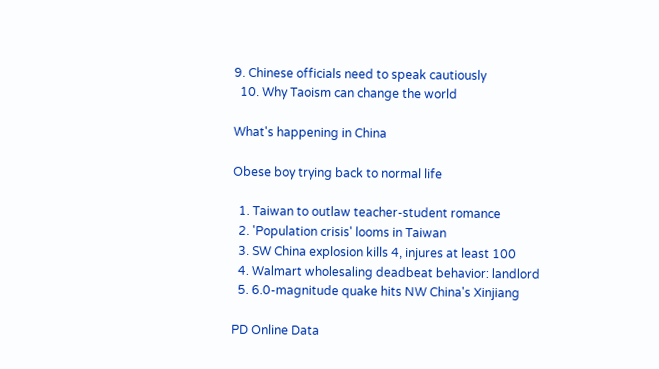9. Chinese officials need to speak cautiously
  10. Why Taoism can change the world

What's happening in China

Obese boy trying back to normal life

  1. Taiwan to outlaw teacher-student romance
  2. 'Population crisis' looms in Taiwan
  3. SW China explosion kills 4, injures at least 100
  4. Walmart wholesaling deadbeat behavior: landlord
  5. 6.0-magnitude quake hits NW China's Xinjiang

PD Online Data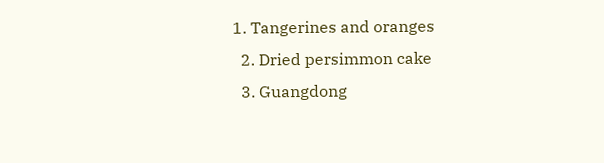1. Tangerines and oranges
  2. Dried persimmon cake
  3. Guangdong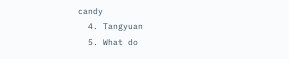candy
  4. Tangyuan
  5. What do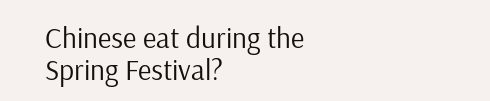Chinese eat during the Spring Festival?